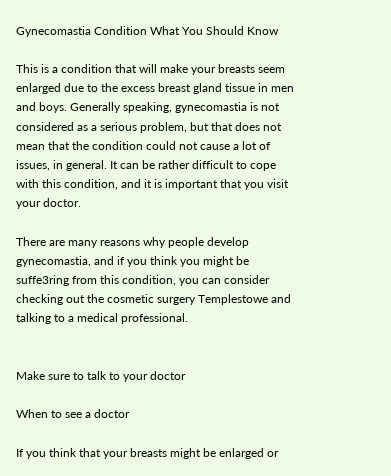Gynecomastia Condition What You Should Know

This is a condition that will make your breasts seem enlarged due to the excess breast gland tissue in men and boys. Generally speaking, gynecomastia is not considered as a serious problem, but that does not mean that the condition could not cause a lot of issues, in general. It can be rather difficult to cope with this condition, and it is important that you visit your doctor.

There are many reasons why people develop gynecomastia, and if you think you might be suffe3ring from this condition, you can consider checking out the cosmetic surgery Templestowe and talking to a medical professional.


Make sure to talk to your doctor

When to see a doctor

If you think that your breasts might be enlarged or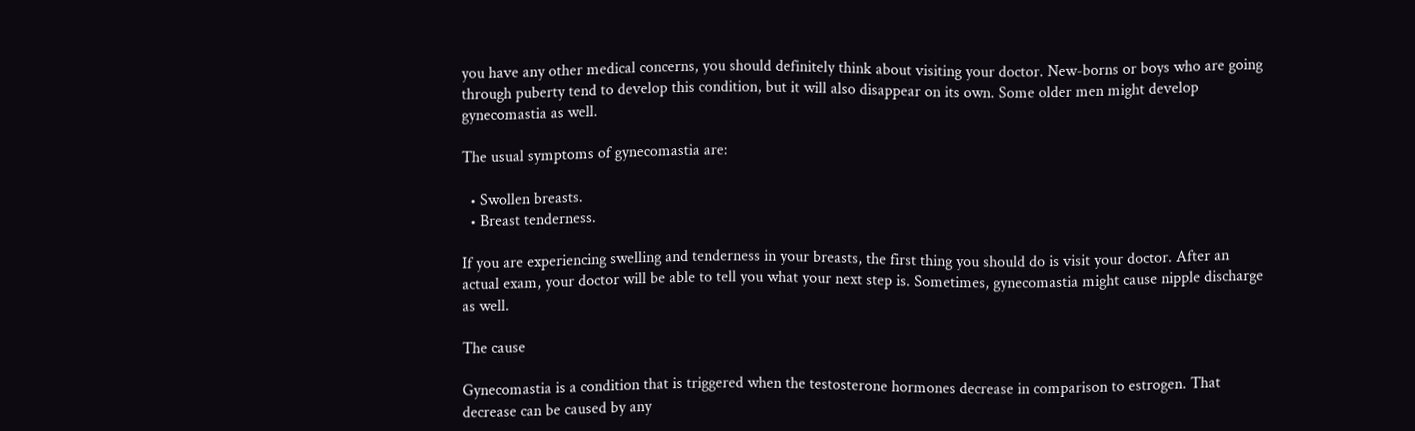you have any other medical concerns, you should definitely think about visiting your doctor. New-borns or boys who are going through puberty tend to develop this condition, but it will also disappear on its own. Some older men might develop gynecomastia as well.

The usual symptoms of gynecomastia are:

  • Swollen breasts.
  • Breast tenderness.

If you are experiencing swelling and tenderness in your breasts, the first thing you should do is visit your doctor. After an actual exam, your doctor will be able to tell you what your next step is. Sometimes, gynecomastia might cause nipple discharge as well.

The cause

Gynecomastia is a condition that is triggered when the testosterone hormones decrease in comparison to estrogen. That decrease can be caused by any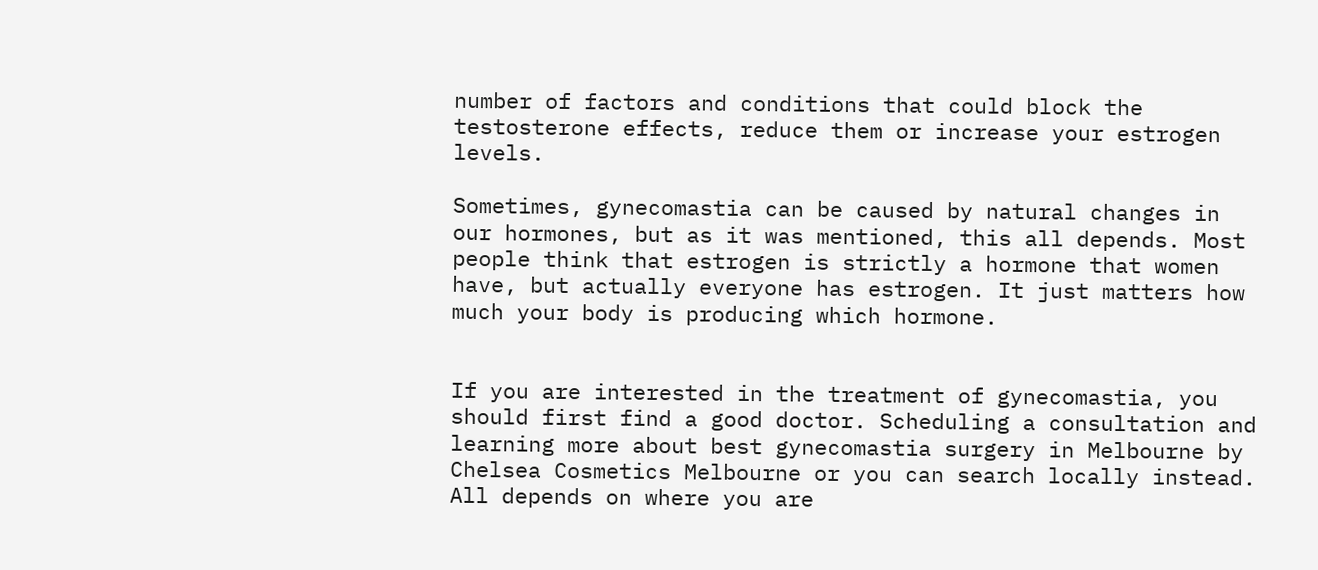number of factors and conditions that could block the testosterone effects, reduce them or increase your estrogen levels.

Sometimes, gynecomastia can be caused by natural changes in our hormones, but as it was mentioned, this all depends. Most people think that estrogen is strictly a hormone that women have, but actually everyone has estrogen. It just matters how much your body is producing which hormone.


If you are interested in the treatment of gynecomastia, you should first find a good doctor. Scheduling a consultation and learning more about best gynecomastia surgery in Melbourne by Chelsea Cosmetics Melbourne or you can search locally instead. All depends on where you are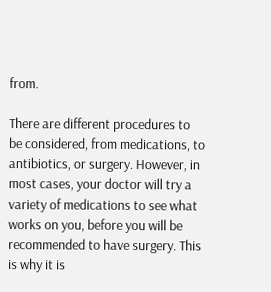from.

There are different procedures to be considered, from medications, to antibiotics, or surgery. However, in most cases, your doctor will try a variety of medications to see what works on you, before you will be recommended to have surgery. This is why it is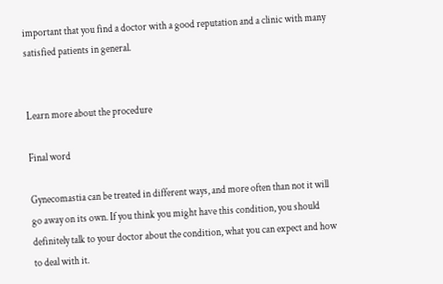important that you find a doctor with a good reputation and a clinic with many satisfied patients in general.


Learn more about the procedure

Final word

Gynecomastia can be treated in different ways, and more often than not it will go away on its own. If you think you might have this condition, you should definitely talk to your doctor about the condition, what you can expect and how to deal with it.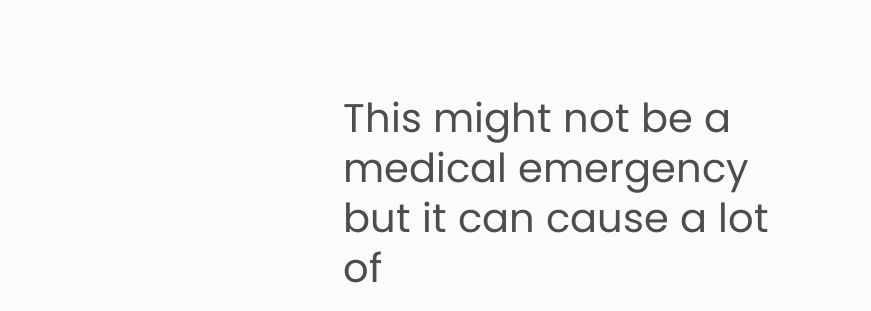This might not be a medical emergency but it can cause a lot of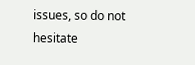issues, so do not hesitate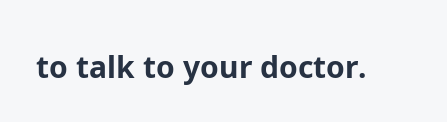to talk to your doctor.